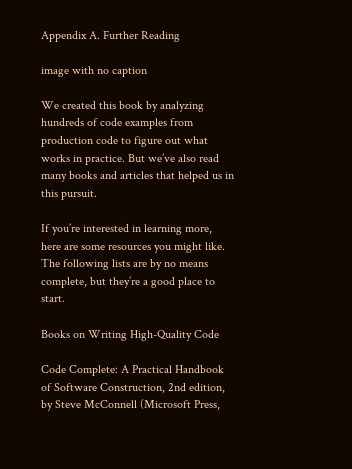Appendix A. Further Reading

image with no caption

We created this book by analyzing hundreds of code examples from production code to figure out what works in practice. But we’ve also read many books and articles that helped us in this pursuit.

If you’re interested in learning more, here are some resources you might like. The following lists are by no means complete, but they’re a good place to start.

Books on Writing High-Quality Code

Code Complete: A Practical Handbook of Software Construction, 2nd edition, by Steve McConnell (Microsoft Press,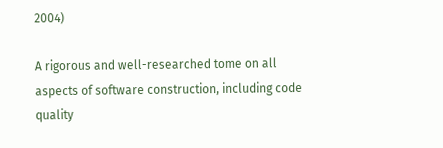2004)

A rigorous and well-researched tome on all aspects of software construction, including code quality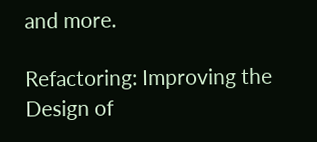and more.

Refactoring: Improving the Design of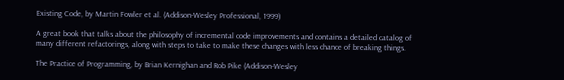Existing Code, by Martin Fowler et al. (Addison-Wesley Professional, 1999)

A great book that talks about the philosophy of incremental code improvements and contains a detailed catalog of many different refactorings, along with steps to take to make these changes with less chance of breaking things.

The Practice of Programming, by Brian Kernighan and Rob Pike (Addison-Wesley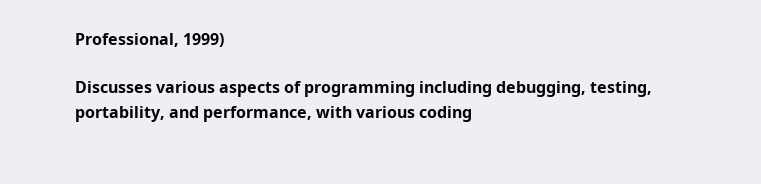Professional, 1999)

Discusses various aspects of programming including debugging, testing, portability, and performance, with various coding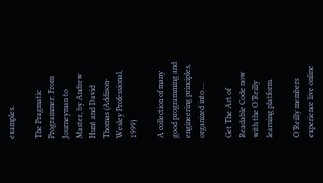examples.

The Pragmatic Programmer: From Journeyman to Master, by Andrew Hunt and David Thomas (Addison-Wesley Professional, 1999)

A collection of many good programming and engineering principles, organized into ...

Get The Art of Readable Code now with the O’Reilly learning platform.

O’Reilly members experience live online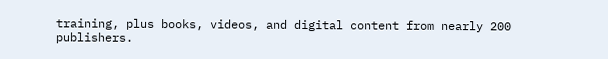training, plus books, videos, and digital content from nearly 200 publishers.